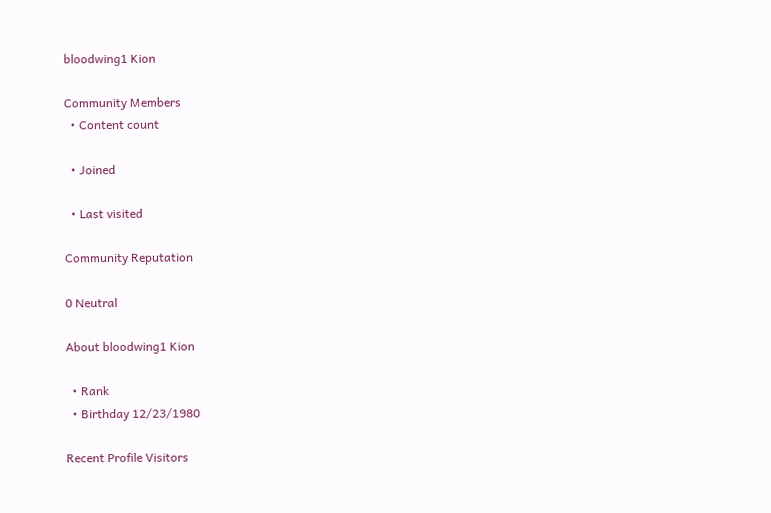bloodwing1 Kion

Community Members
  • Content count

  • Joined

  • Last visited

Community Reputation

0 Neutral

About bloodwing1 Kion

  • Rank
  • Birthday 12/23/1980

Recent Profile Visitors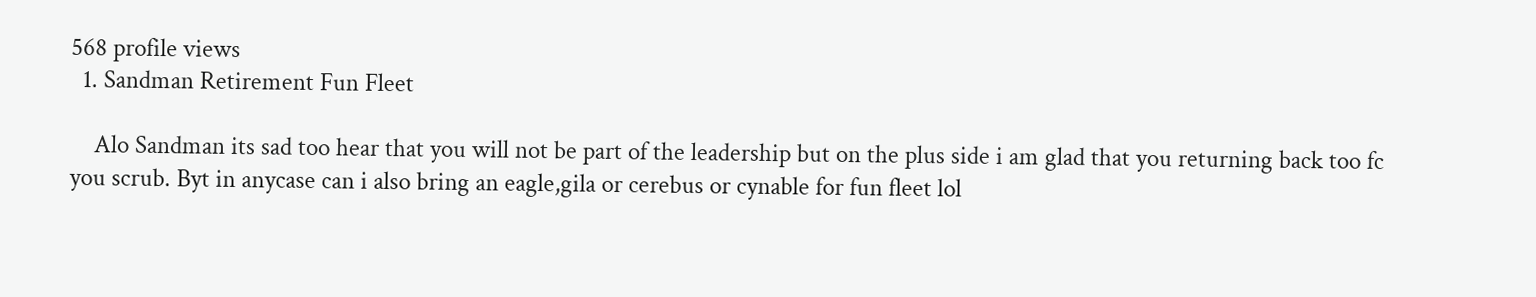568 profile views
  1. Sandman Retirement Fun Fleet

    Alo Sandman its sad too hear that you will not be part of the leadership but on the plus side i am glad that you returning back too fc you scrub. Byt in anycase can i also bring an eagle,gila or cerebus or cynable for fun fleet lol